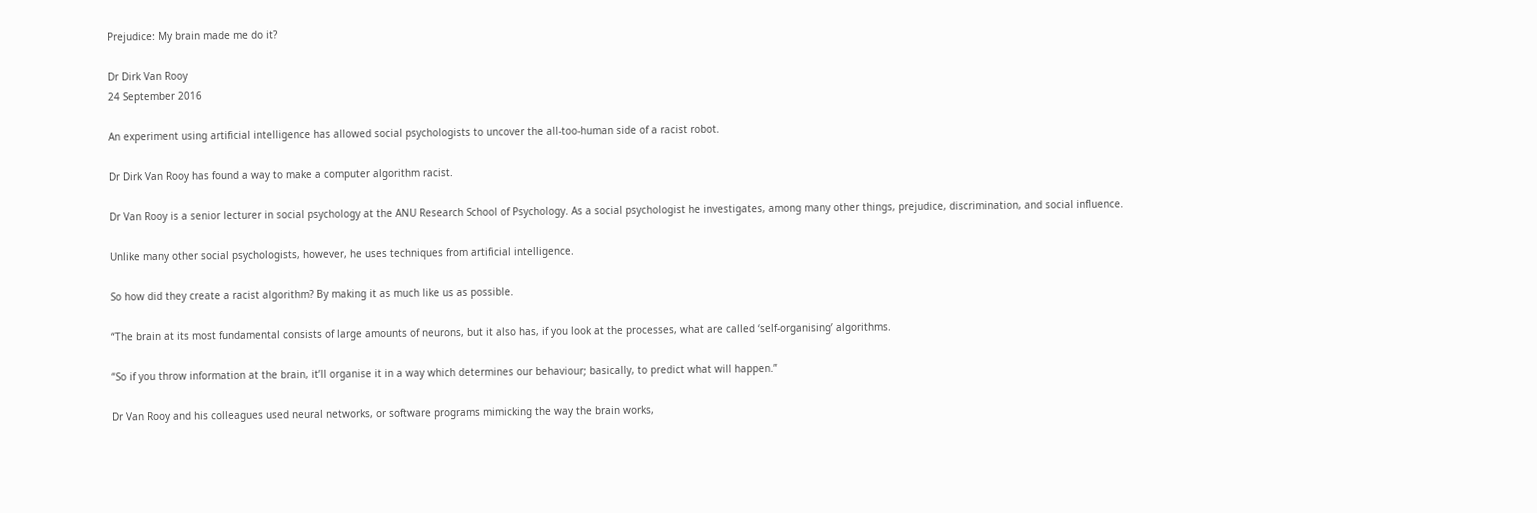Prejudice: My brain made me do it?

Dr Dirk Van Rooy
24 September 2016

An experiment using artificial intelligence has allowed social psychologists to uncover the all-too-human side of a racist robot.

Dr Dirk Van Rooy has found a way to make a computer algorithm racist.

Dr Van Rooy is a senior lecturer in social psychology at the ANU Research School of Psychology. As a social psychologist he investigates, among many other things, prejudice, discrimination, and social influence.

Unlike many other social psychologists, however, he uses techniques from artificial intelligence.

So how did they create a racist algorithm? By making it as much like us as possible.

“The brain at its most fundamental consists of large amounts of neurons, but it also has, if you look at the processes, what are called ‘self-organising’ algorithms.

“So if you throw information at the brain, it’ll organise it in a way which determines our behaviour; basically, to predict what will happen.”

Dr Van Rooy and his colleagues used neural networks, or software programs mimicking the way the brain works,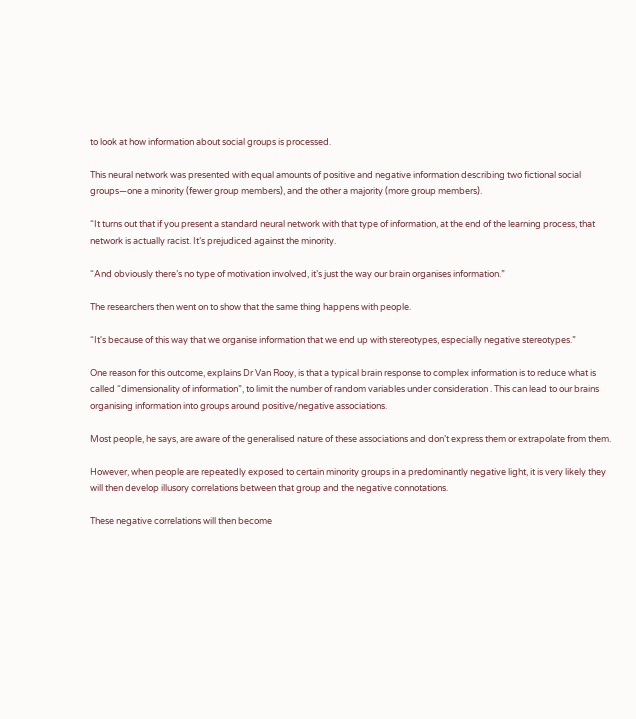to look at how information about social groups is processed.

This neural network was presented with equal amounts of positive and negative information describing two fictional social groups—one a minority (fewer group members), and the other a majority (more group members).

“It turns out that if you present a standard neural network with that type of information, at the end of the learning process, that network is actually racist. It’s prejudiced against the minority.

“And obviously there’s no type of motivation involved, it’s just the way our brain organises information.”

The researchers then went on to show that the same thing happens with people.

“It's because of this way that we organise information that we end up with stereotypes, especially negative stereotypes.”

One reason for this outcome, explains Dr Van Rooy, is that a typical brain response to complex information is to reduce what is called “dimensionality of information”, to limit the number of random variables under consideration . This can lead to our brains organising information into groups around positive/negative associations.

Most people, he says, are aware of the generalised nature of these associations and don’t express them or extrapolate from them.

However, when people are repeatedly exposed to certain minority groups in a predominantly negative light, it is very likely they will then develop illusory correlations between that group and the negative connotations.

These negative correlations will then become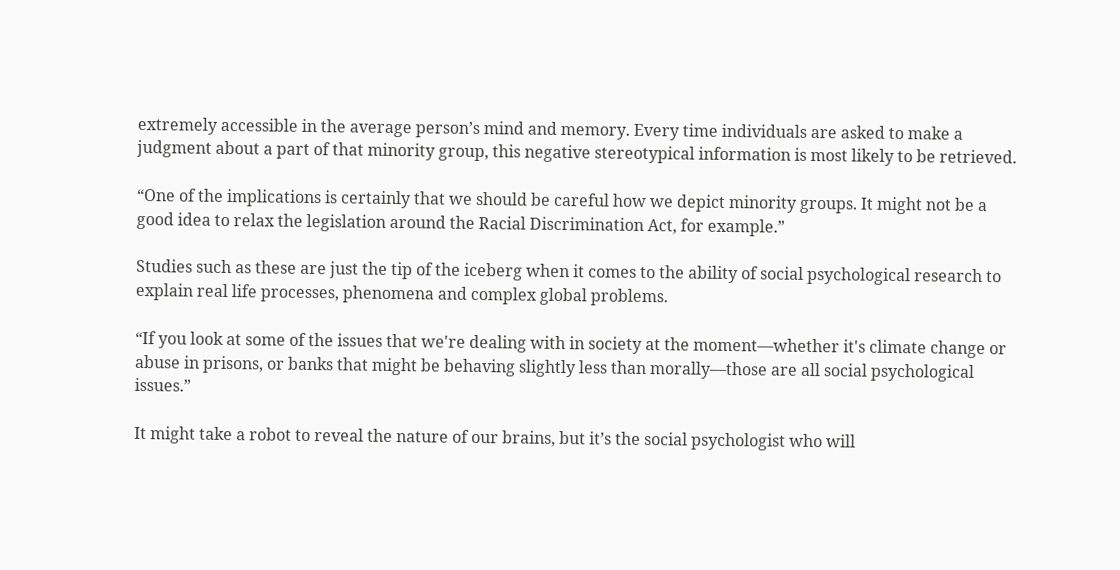extremely accessible in the average person’s mind and memory. Every time individuals are asked to make a judgment about a part of that minority group, this negative stereotypical information is most likely to be retrieved.

“One of the implications is certainly that we should be careful how we depict minority groups. It might not be a good idea to relax the legislation around the Racial Discrimination Act, for example.”

Studies such as these are just the tip of the iceberg when it comes to the ability of social psychological research to explain real life processes, phenomena and complex global problems.

“If you look at some of the issues that we're dealing with in society at the moment—whether it's climate change or abuse in prisons, or banks that might be behaving slightly less than morally—those are all social psychological issues.”

It might take a robot to reveal the nature of our brains, but it’s the social psychologist who will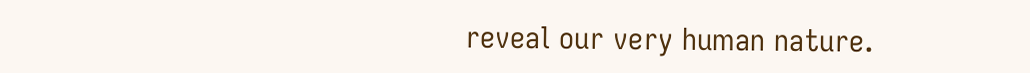reveal our very human nature.